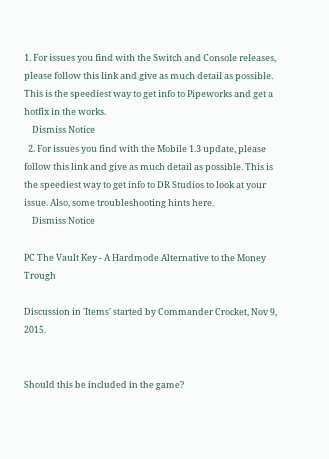1. For issues you find with the Switch and Console releases, please follow this link and give as much detail as possible. This is the speediest way to get info to Pipeworks and get a hotfix in the works.
    Dismiss Notice
  2. For issues you find with the Mobile 1.3 update, please follow this link and give as much detail as possible. This is the speediest way to get info to DR Studios to look at your issue. Also, some troubleshooting hints here.
    Dismiss Notice

PC The Vault Key - A Hardmode Alternative to the Money Trough

Discussion in 'Items' started by Commander Crocket, Nov 9, 2015.


Should this be included in the game?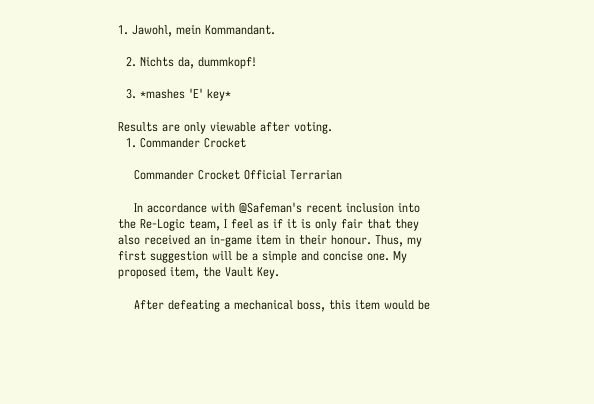1. Jawohl, mein Kommandant.

  2. Nichts da, dummkopf!

  3. *mashes 'E' key*

Results are only viewable after voting.
  1. Commander Crocket

    Commander Crocket Official Terrarian

    In accordance with @Safeman's recent inclusion into the Re-Logic team, I feel as if it is only fair that they also received an in-game item in their honour. Thus, my first suggestion will be a simple and concise one. My proposed item, the Vault Key.

    After defeating a mechanical boss, this item would be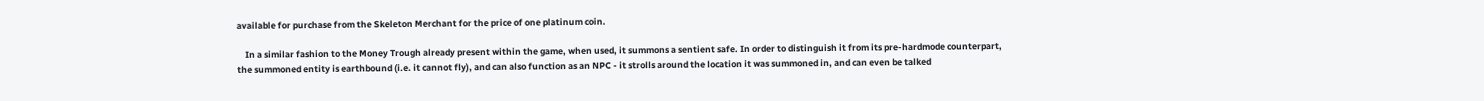available for purchase from the Skeleton Merchant for the price of one platinum coin.

    In a similar fashion to the Money Trough already present within the game, when used, it summons a sentient safe. In order to distinguish it from its pre-hardmode counterpart, the summoned entity is earthbound (i.e. it cannot fly), and can also function as an NPC - it strolls around the location it was summoned in, and can even be talked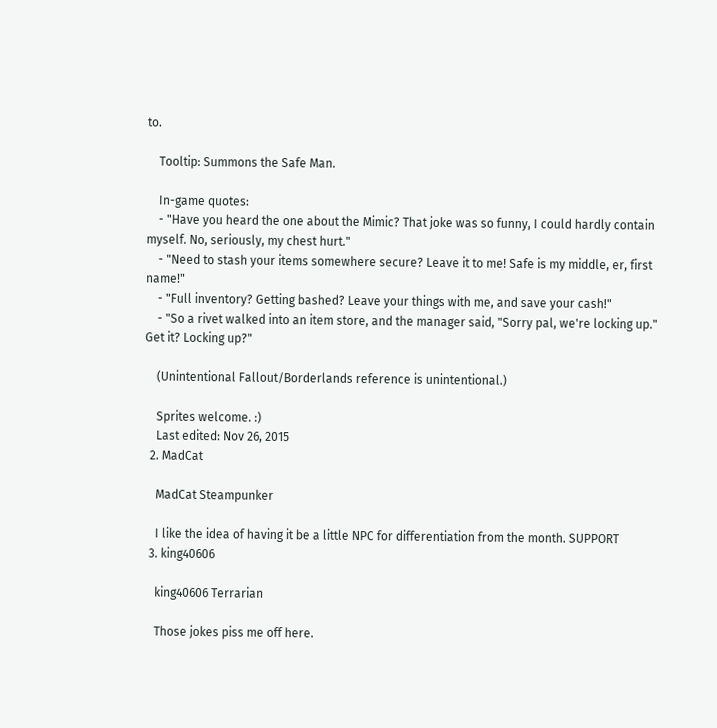to.

    Tooltip: Summons the Safe Man.

    In-game quotes:
    - "Have you heard the one about the Mimic? That joke was so funny, I could hardly contain myself. No, seriously, my chest hurt."
    - "Need to stash your items somewhere secure? Leave it to me! Safe is my middle, er, first name!"
    - "Full inventory? Getting bashed? Leave your things with me, and save your cash!"
    - "So a rivet walked into an item store, and the manager said, "Sorry pal, we're locking up." Get it? Locking up?"

    (Unintentional Fallout/Borderlands reference is unintentional.)

    Sprites welcome. :)
    Last edited: Nov 26, 2015
  2. MadCat

    MadCat Steampunker

    I like the idea of having it be a little NPC for differentiation from the month. SUPPORT
  3. king40606

    king40606 Terrarian

    Those jokes piss me off here.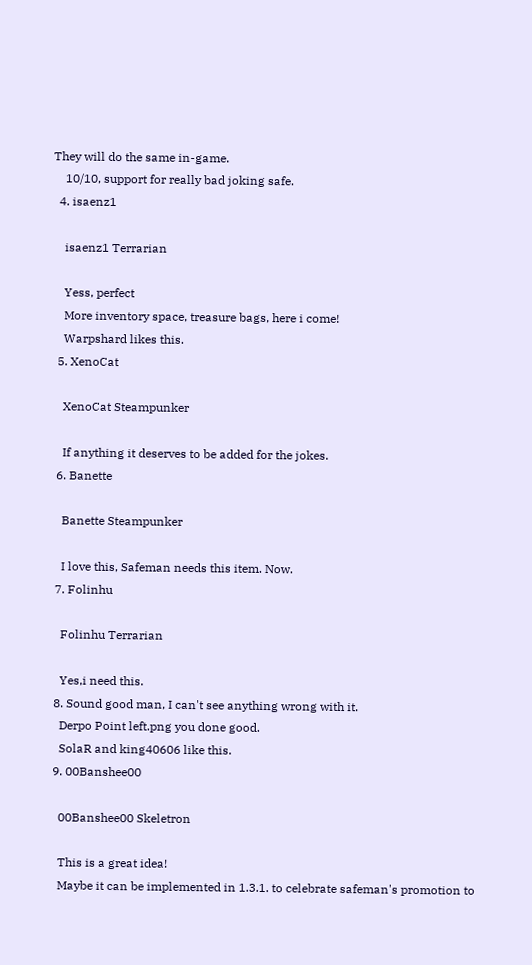They will do the same in-game.
    10/10, support for really bad joking safe.
  4. isaenz1

    isaenz1 Terrarian

    Yess, perfect
    More inventory space, treasure bags, here i come!
    Warpshard likes this.
  5. XenoCat

    XenoCat Steampunker

    If anything it deserves to be added for the jokes.
  6. Banette

    Banette Steampunker

    I love this, Safeman needs this item. Now.
  7. Folinhu

    Folinhu Terrarian

    Yes,i need this.
  8. Sound good man, I can't see anything wrong with it.
    Derpo Point left.png you done good.
    SolaR and king40606 like this.
  9. 00Banshee00

    00Banshee00 Skeletron

    This is a great idea!
    Maybe it can be implemented in 1.3.1. to celebrate safeman's promotion to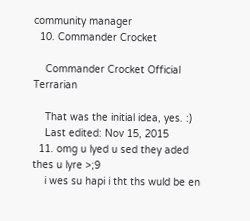community manager
  10. Commander Crocket

    Commander Crocket Official Terrarian

    That was the initial idea, yes. :)
    Last edited: Nov 15, 2015
  11. omg u lyed u sed they aded thes u lyre >;9
    i wes su hapi i tht ths wuld be en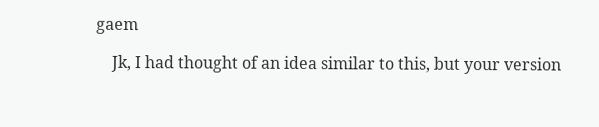gaem

    Jk, I had thought of an idea similar to this, but your version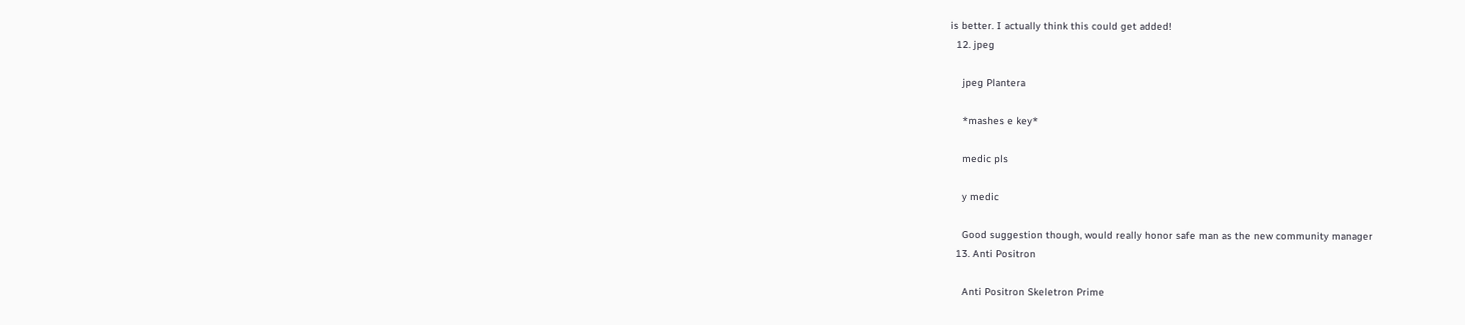is better. I actually think this could get added!
  12. jpeg

    jpeg Plantera

    *mashes e key*

    medic pls

    y medic

    Good suggestion though, would really honor safe man as the new community manager
  13. Anti Positron

    Anti Positron Skeletron Prime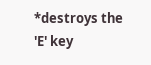*destroys the 'E' key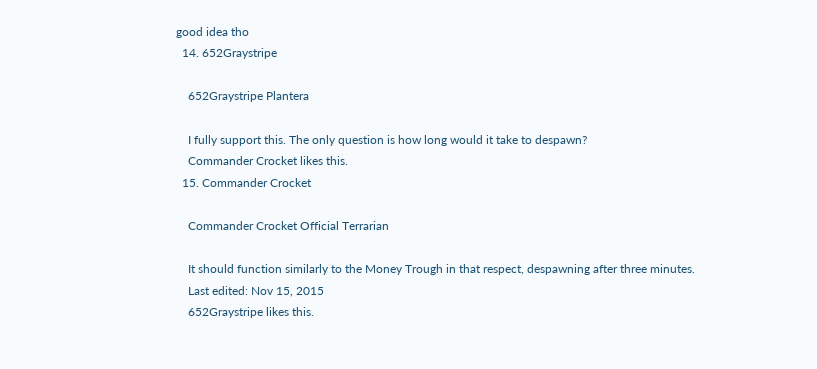good idea tho
  14. 652Graystripe

    652Graystripe Plantera

    I fully support this. The only question is how long would it take to despawn?
    Commander Crocket likes this.
  15. Commander Crocket

    Commander Crocket Official Terrarian

    It should function similarly to the Money Trough in that respect, despawning after three minutes.
    Last edited: Nov 15, 2015
    652Graystripe likes this.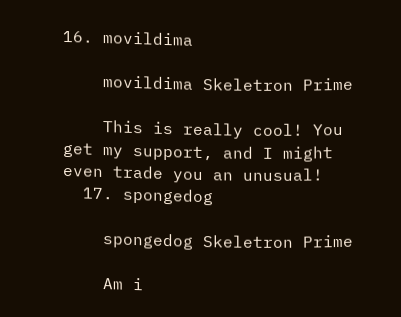16. movildima

    movildima Skeletron Prime

    This is really cool! You get my support, and I might even trade you an unusual!
  17. spongedog

    spongedog Skeletron Prime

    Am i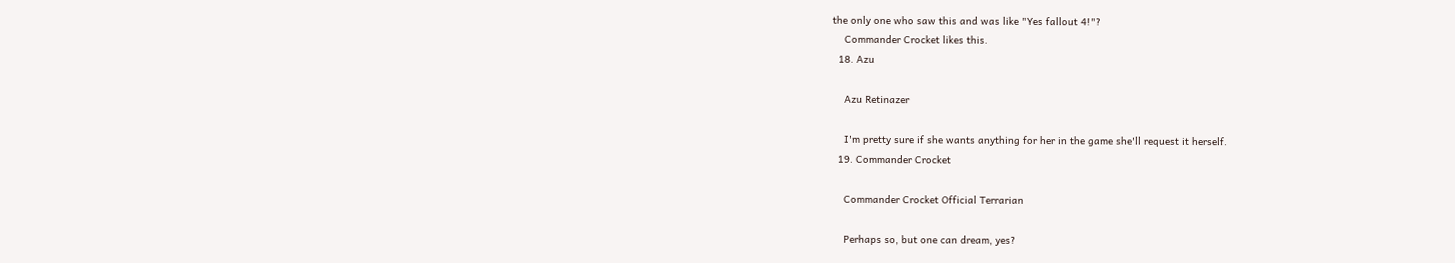the only one who saw this and was like "Yes fallout 4!"?
    Commander Crocket likes this.
  18. Azu

    Azu Retinazer

    I'm pretty sure if she wants anything for her in the game she'll request it herself.
  19. Commander Crocket

    Commander Crocket Official Terrarian

    Perhaps so, but one can dream, yes?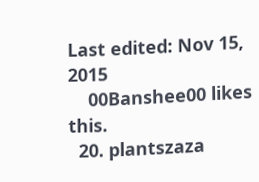Last edited: Nov 15, 2015
    00Banshee00 likes this.
  20. plantszaza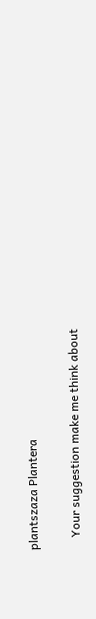plantszaza Plantera

    Your suggestion make me think about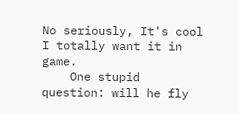No seriously, It's cool I totally want it in game.
    One stupid question: will he fly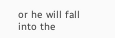or he will fall into the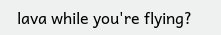lava while you're flying?